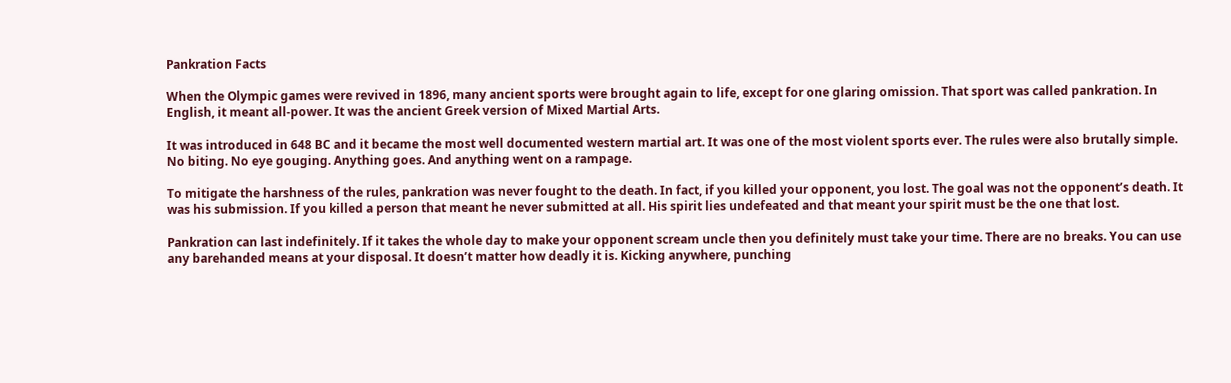Pankration Facts

When the Olympic games were revived in 1896, many ancient sports were brought again to life, except for one glaring omission. That sport was called pankration. In English, it meant all-power. It was the ancient Greek version of Mixed Martial Arts.

It was introduced in 648 BC and it became the most well documented western martial art. It was one of the most violent sports ever. The rules were also brutally simple. No biting. No eye gouging. Anything goes. And anything went on a rampage.

To mitigate the harshness of the rules, pankration was never fought to the death. In fact, if you killed your opponent, you lost. The goal was not the opponent’s death. It was his submission. If you killed a person that meant he never submitted at all. His spirit lies undefeated and that meant your spirit must be the one that lost.

Pankration can last indefinitely. If it takes the whole day to make your opponent scream uncle then you definitely must take your time. There are no breaks. You can use any barehanded means at your disposal. It doesn’t matter how deadly it is. Kicking anywhere, punching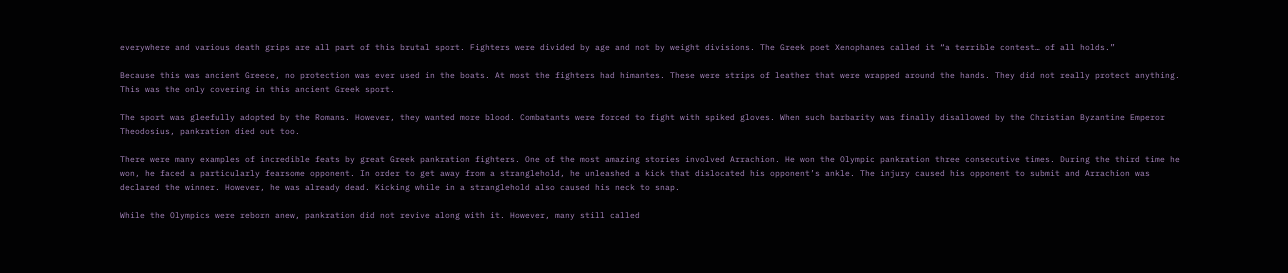everywhere and various death grips are all part of this brutal sport. Fighters were divided by age and not by weight divisions. The Greek poet Xenophanes called it “a terrible contest… of all holds.”

Because this was ancient Greece, no protection was ever used in the boats. At most the fighters had himantes. These were strips of leather that were wrapped around the hands. They did not really protect anything. This was the only covering in this ancient Greek sport.

The sport was gleefully adopted by the Romans. However, they wanted more blood. Combatants were forced to fight with spiked gloves. When such barbarity was finally disallowed by the Christian Byzantine Emperor Theodosius, pankration died out too.

There were many examples of incredible feats by great Greek pankration fighters. One of the most amazing stories involved Arrachion. He won the Olympic pankration three consecutive times. During the third time he won, he faced a particularly fearsome opponent. In order to get away from a stranglehold, he unleashed a kick that dislocated his opponent’s ankle. The injury caused his opponent to submit and Arrachion was declared the winner. However, he was already dead. Kicking while in a stranglehold also caused his neck to snap.

While the Olympics were reborn anew, pankration did not revive along with it. However, many still called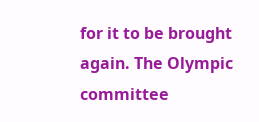for it to be brought again. The Olympic committee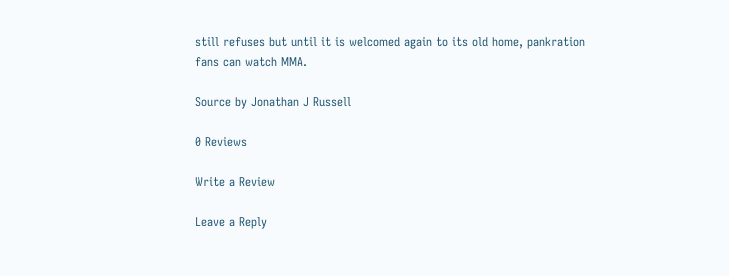still refuses but until it is welcomed again to its old home, pankration fans can watch MMA.

Source by Jonathan J Russell

0 Reviews

Write a Review

Leave a Reply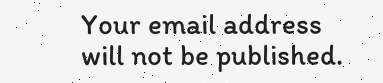Your email address will not be published.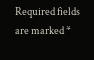Required fields are marked *